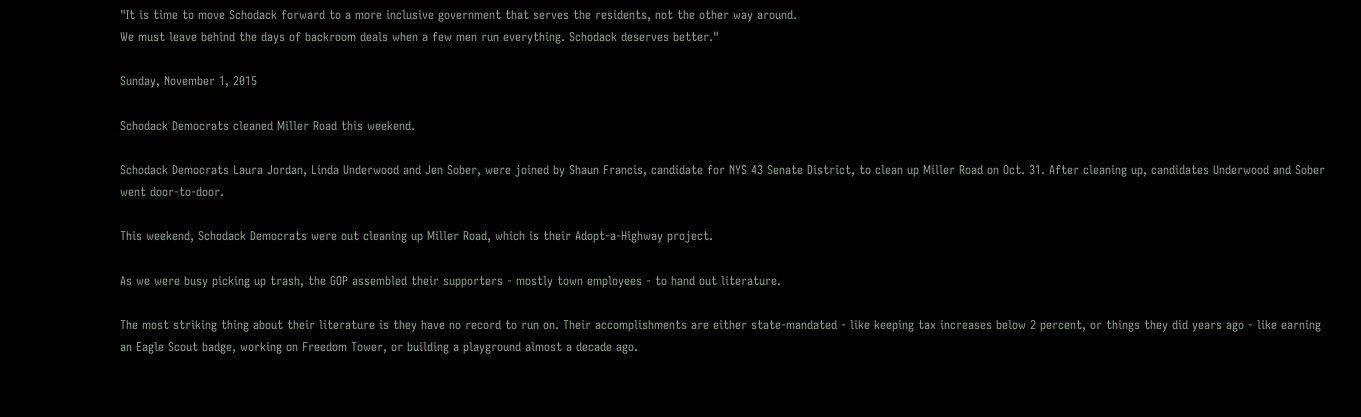"It is time to move Schodack forward to a more inclusive government that serves the residents, not the other way around.
We must leave behind the days of backroom deals when a few men run everything. Schodack deserves better."

Sunday, November 1, 2015

Schodack Democrats cleaned Miller Road this weekend.

Schodack Democrats Laura Jordan, Linda Underwood and Jen Sober, were joined by Shaun Francis, candidate for NYS 43 Senate District, to clean up Miller Road on Oct. 31. After cleaning up, candidates Underwood and Sober went door-to-door.

This weekend, Schodack Democrats were out cleaning up Miller Road, which is their Adopt-a-Highway project.

As we were busy picking up trash, the GOP assembled their supporters - mostly town employees - to hand out literature.

The most striking thing about their literature is they have no record to run on. Their accomplishments are either state-mandated - like keeping tax increases below 2 percent, or things they did years ago - like earning an Eagle Scout badge, working on Freedom Tower, or building a playground almost a decade ago.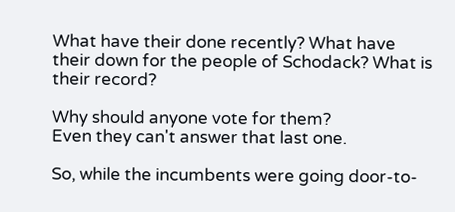What have their done recently? What have their down for the people of Schodack? What is their record?

Why should anyone vote for them?
Even they can't answer that last one.

So, while the incumbents were going door-to-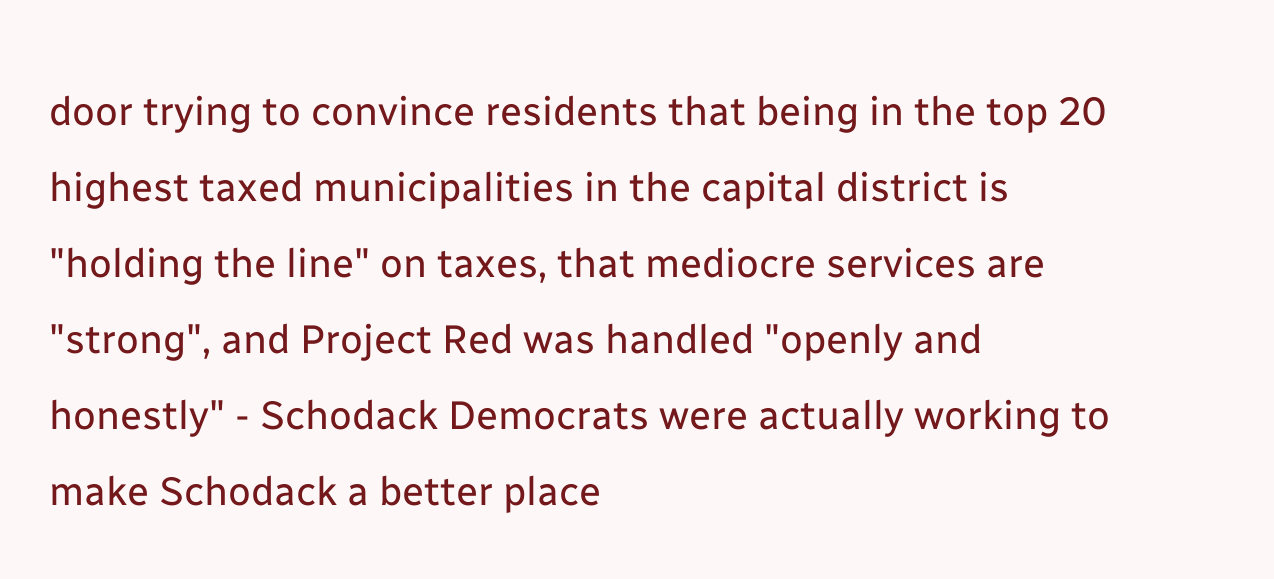door trying to convince residents that being in the top 20 highest taxed municipalities in the capital district is "holding the line" on taxes, that mediocre services are "strong", and Project Red was handled "openly and honestly" - Schodack Democrats were actually working to make Schodack a better place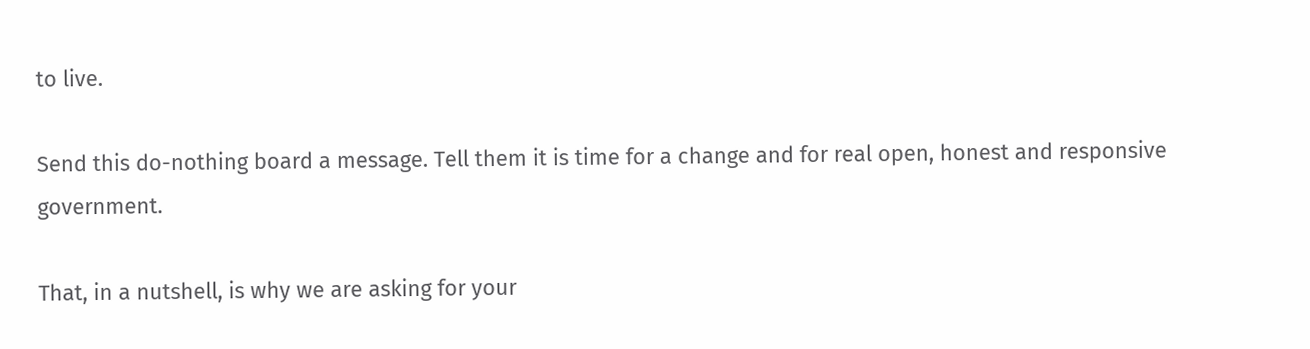to live.

Send this do-nothing board a message. Tell them it is time for a change and for real open, honest and responsive government.

That, in a nutshell, is why we are asking for your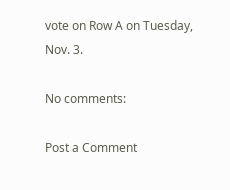vote on Row A on Tuesday, Nov. 3.

No comments:

Post a Comment